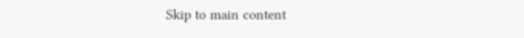Skip to main content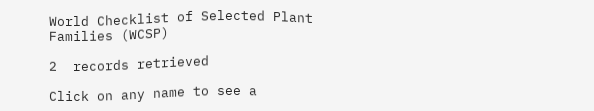World Checklist of Selected Plant Families (WCSP)

2  records retrieved

Click on any name to see a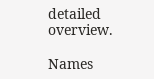detailed overview.

Names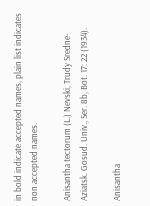in bold indicate accepted names, plain list indicates non accepted names.

Anisantha tectorum (L.) Nevski, Trudy Sredne-Aziatsk. Gosud. Univ., Ser. 8b, Bot. 17: 22 (1934).

Anisantha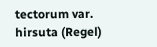tectorum var. hirsuta (Regel)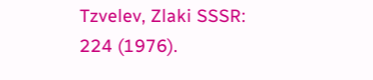Tzvelev, Zlaki SSSR: 224 (1976).